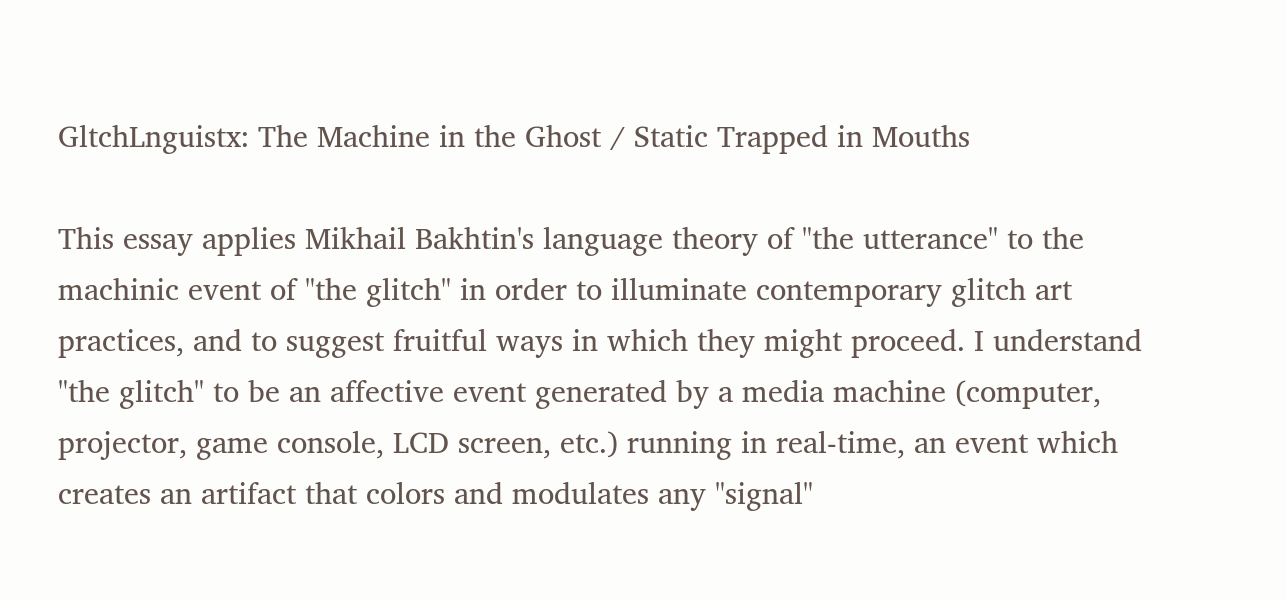GltchLnguistx: The Machine in the Ghost / Static Trapped in Mouths

This essay applies Mikhail Bakhtin's language theory of "the utterance" to the machinic event of "the glitch" in order to illuminate contemporary glitch art practices, and to suggest fruitful ways in which they might proceed. I understand "the glitch" to be an affective event generated by a media machine (computer, projector, game console, LCD screen, etc.) running in real-time, an event which creates an artifact that colors and modulates any "signal"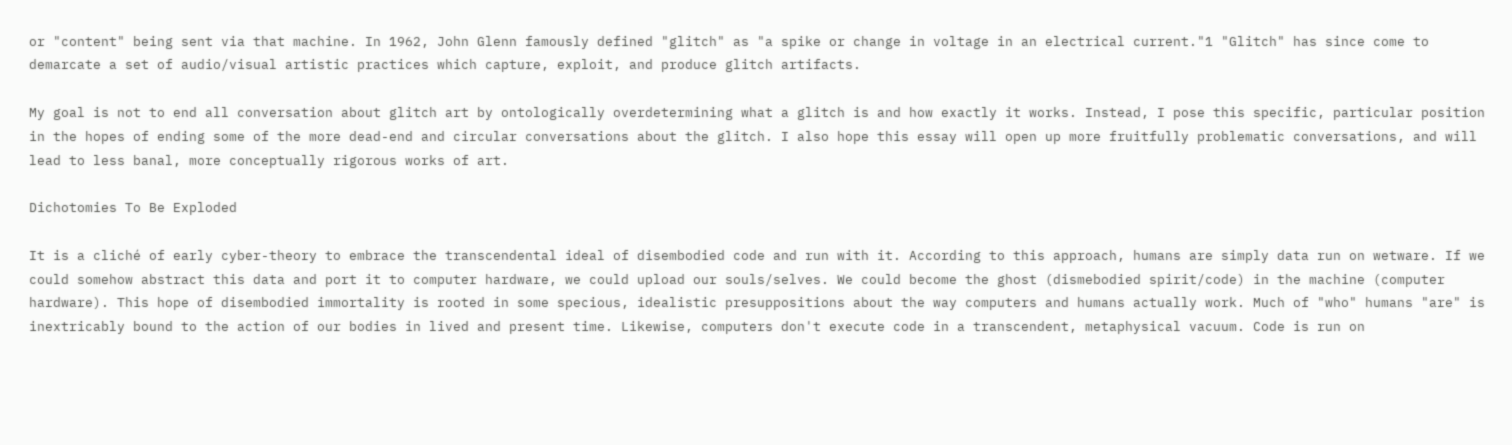or "content" being sent via that machine. In 1962, John Glenn famously defined "glitch" as "a spike or change in voltage in an electrical current."1 "Glitch" has since come to demarcate a set of audio/visual artistic practices which capture, exploit, and produce glitch artifacts.

My goal is not to end all conversation about glitch art by ontologically overdetermining what a glitch is and how exactly it works. Instead, I pose this specific, particular position in the hopes of ending some of the more dead-end and circular conversations about the glitch. I also hope this essay will open up more fruitfully problematic conversations, and will lead to less banal, more conceptually rigorous works of art.

Dichotomies To Be Exploded

It is a cliché of early cyber-theory to embrace the transcendental ideal of disembodied code and run with it. According to this approach, humans are simply data run on wetware. If we could somehow abstract this data and port it to computer hardware, we could upload our souls/selves. We could become the ghost (dismebodied spirit/code) in the machine (computer hardware). This hope of disembodied immortality is rooted in some specious, idealistic presuppositions about the way computers and humans actually work. Much of "who" humans "are" is inextricably bound to the action of our bodies in lived and present time. Likewise, computers don't execute code in a transcendent, metaphysical vacuum. Code is run on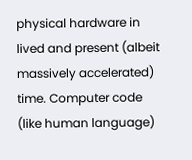physical hardware in lived and present (albeit massively accelerated) time. Computer code (like human language)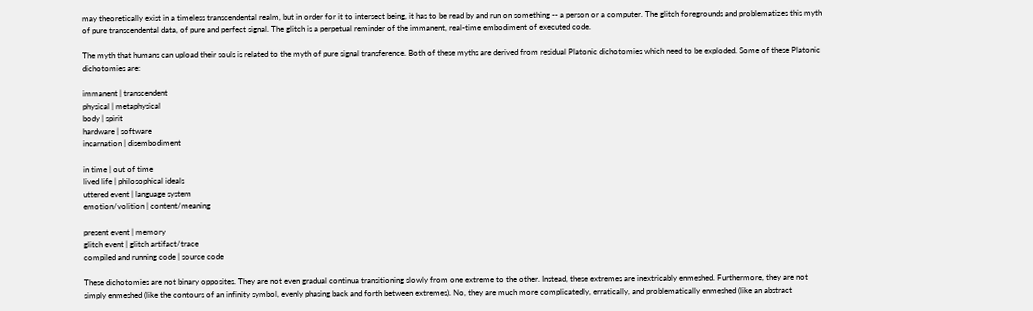may theoretically exist in a timeless transcendental realm, but in order for it to intersect being, it has to be read by and run on something -- a person or a computer. The glitch foregrounds and problematizes this myth of pure transcendental data, of pure and perfect signal. The glitch is a perpetual reminder of the immanent, real-time embodiment of executed code.

The myth that humans can upload their souls is related to the myth of pure signal transference. Both of these myths are derived from residual Platonic dichotomies which need to be exploded. Some of these Platonic dichotomies are:

immanent | transcendent
physical | metaphysical
body | spirit
hardware | software
incarnation | disembodiment

in time | out of time
lived life | philosophical ideals
uttered event | language system
emotion/volition | content/meaning

present event | memory
glitch event | glitch artifact/trace
compiled and running code | source code

These dichotomies are not binary opposites. They are not even gradual continua transitioning slowly from one extreme to the other. Instead, these extremes are inextricably enmeshed. Furthermore, they are not simply enmeshed (like the contours of an infinity symbol, evenly phasing back and forth between extremes). No, they are much more complicatedly, erratically, and problematically enmeshed (like an abstract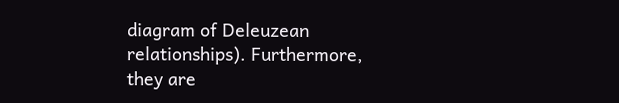diagram of Deleuzean relationships). Furthermore, they are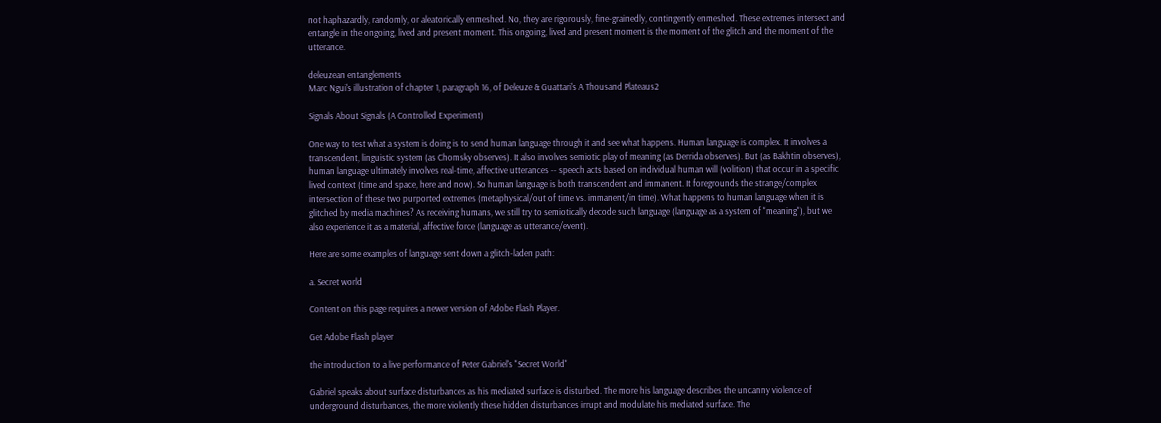not haphazardly, randomly, or aleatorically enmeshed. No, they are rigorously, fine-grainedly, contingently enmeshed. These extremes intersect and entangle in the ongoing, lived and present moment. This ongoing, lived and present moment is the moment of the glitch and the moment of the utterance.

deleuzean entanglements
Marc Ngui's illustration of chapter 1, paragraph 16, of Deleuze & Guattari's A Thousand Plateaus2

Signals About Signals (A Controlled Experiment)

One way to test what a system is doing is to send human language through it and see what happens. Human language is complex. It involves a transcendent, linguistic system (as Chomsky observes). It also involves semiotic play of meaning (as Derrida observes). But (as Bakhtin observes), human language ultimately involves real-time, affective utterances -- speech acts based on individual human will (volition) that occur in a specific lived context (time and space, here and now). So human language is both transcendent and immanent. It foregrounds the strange/complex intersection of these two purported extremes (metaphysical/out of time vs. immanent/in time). What happens to human language when it is glitched by media machines? As receiving humans, we still try to semiotically decode such language (language as a system of "meaning"), but we also experience it as a material, affective force (language as utterance/event).

Here are some examples of language sent down a glitch-laden path:

a. Secret world

Content on this page requires a newer version of Adobe Flash Player.

Get Adobe Flash player

the introduction to a live performance of Peter Gabriel's "Secret World"

Gabriel speaks about surface disturbances as his mediated surface is disturbed. The more his language describes the uncanny violence of underground disturbances, the more violently these hidden disturbances irrupt and modulate his mediated surface. The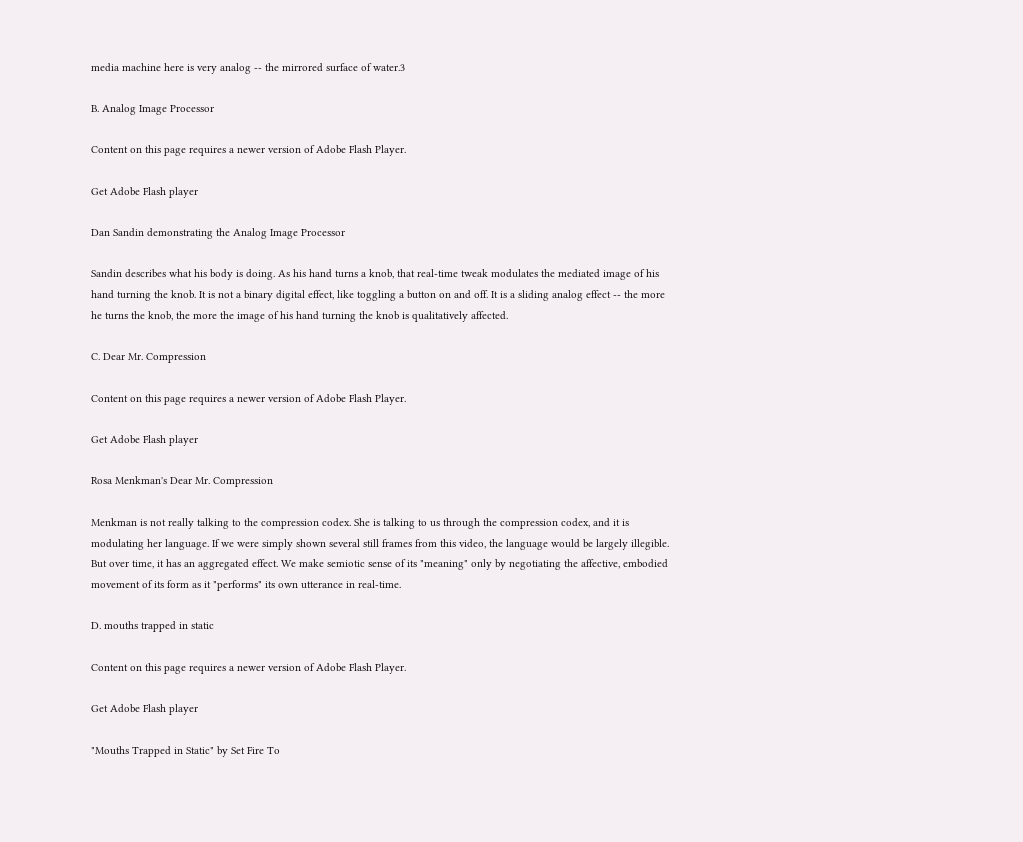media machine here is very analog -- the mirrored surface of water.3

B. Analog Image Processor

Content on this page requires a newer version of Adobe Flash Player.

Get Adobe Flash player

Dan Sandin demonstrating the Analog Image Processor

Sandin describes what his body is doing. As his hand turns a knob, that real-time tweak modulates the mediated image of his hand turning the knob. It is not a binary digital effect, like toggling a button on and off. It is a sliding analog effect -- the more he turns the knob, the more the image of his hand turning the knob is qualitatively affected.

C. Dear Mr. Compression

Content on this page requires a newer version of Adobe Flash Player.

Get Adobe Flash player

Rosa Menkman's Dear Mr. Compression

Menkman is not really talking to the compression codex. She is talking to us through the compression codex, and it is modulating her language. If we were simply shown several still frames from this video, the language would be largely illegible. But over time, it has an aggregated effect. We make semiotic sense of its "meaning" only by negotiating the affective, embodied movement of its form as it "performs" its own utterance in real-time.

D. mouths trapped in static

Content on this page requires a newer version of Adobe Flash Player.

Get Adobe Flash player

"Mouths Trapped in Static" by Set Fire To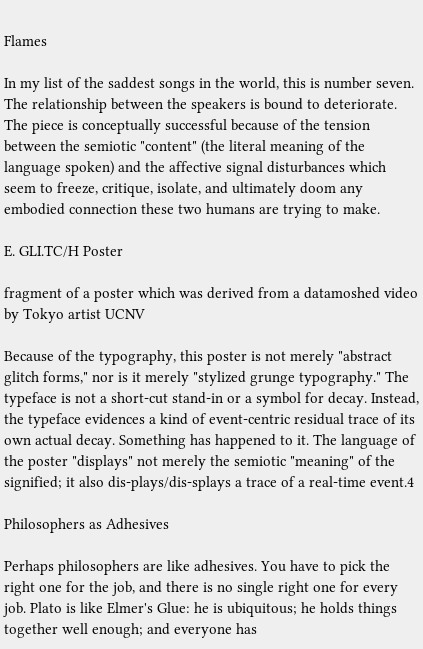Flames

In my list of the saddest songs in the world, this is number seven. The relationship between the speakers is bound to deteriorate. The piece is conceptually successful because of the tension between the semiotic "content" (the literal meaning of the language spoken) and the affective signal disturbances which seem to freeze, critique, isolate, and ultimately doom any embodied connection these two humans are trying to make.

E. GLI.TC/H Poster

fragment of a poster which was derived from a datamoshed video by Tokyo artist UCNV

Because of the typography, this poster is not merely "abstract glitch forms," nor is it merely "stylized grunge typography." The typeface is not a short-cut stand-in or a symbol for decay. Instead, the typeface evidences a kind of event-centric residual trace of its own actual decay. Something has happened to it. The language of the poster "displays" not merely the semiotic "meaning" of the signified; it also dis-plays/dis-splays a trace of a real-time event.4

Philosophers as Adhesives

Perhaps philosophers are like adhesives. You have to pick the right one for the job, and there is no single right one for every job. Plato is like Elmer's Glue: he is ubiquitous; he holds things together well enough; and everyone has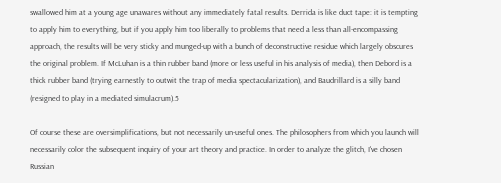swallowed him at a young age unawares without any immediately fatal results. Derrida is like duct tape: it is tempting to apply him to everything, but if you apply him too liberally to problems that need a less than all-encompassing approach, the results will be very sticky and munged-up with a bunch of deconstructive residue which largely obscures the original problem. If McLuhan is a thin rubber band (more or less useful in his analysis of media), then Debord is a thick rubber band (trying earnestly to outwit the trap of media spectacularization), and Baudrillard is a silly band (resigned to play in a mediated simulacrum).5

Of course these are oversimplifications, but not necessarily un-useful ones. The philosophers from which you launch will necessarily color the subsequent inquiry of your art theory and practice. In order to analyze the glitch, I've chosen Russian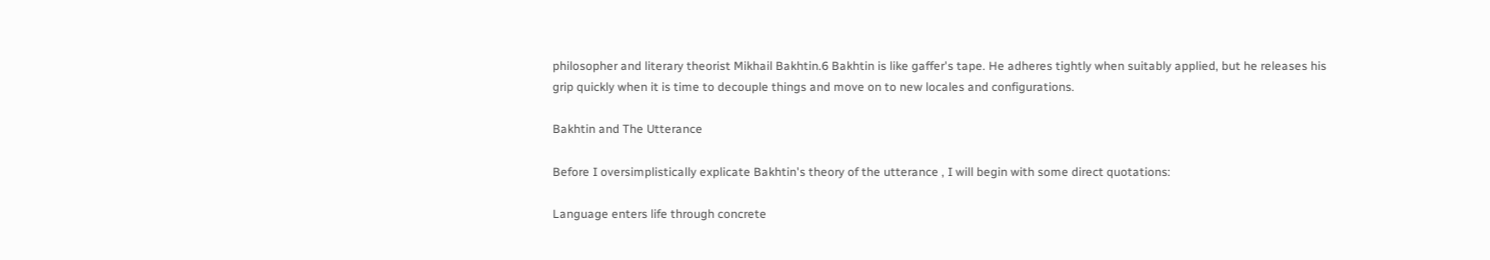philosopher and literary theorist Mikhail Bakhtin.6 Bakhtin is like gaffer's tape. He adheres tightly when suitably applied, but he releases his grip quickly when it is time to decouple things and move on to new locales and configurations.

Bakhtin and The Utterance

Before I oversimplistically explicate Bakhtin's theory of the utterance , I will begin with some direct quotations:

Language enters life through concrete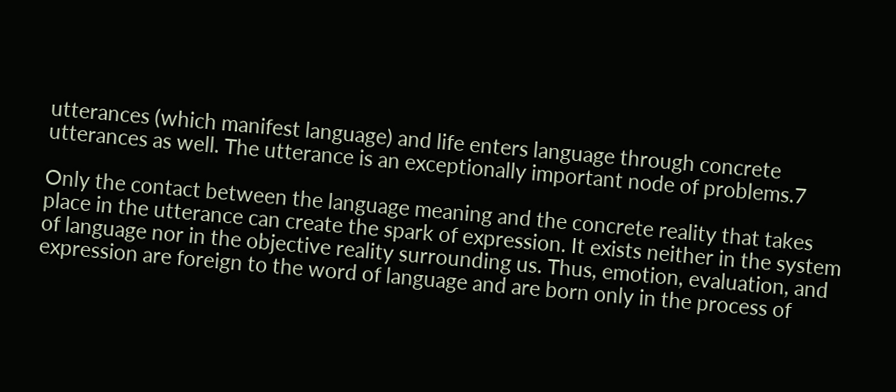utterances (which manifest language) and life enters language through concrete utterances as well. The utterance is an exceptionally important node of problems.7

Only the contact between the language meaning and the concrete reality that takes place in the utterance can create the spark of expression. It exists neither in the system of language nor in the objective reality surrounding us. Thus, emotion, evaluation, and expression are foreign to the word of language and are born only in the process of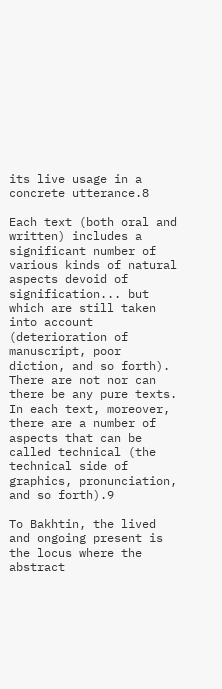its live usage in a concrete utterance.8

Each text (both oral and written) includes a significant number of various kinds of natural aspects devoid of signification... but which are still taken into account (deterioration of manuscript, poor diction, and so forth). There are not nor can there be any pure texts. In each text, moreover, there are a number of aspects that can be called technical (the technical side of graphics, pronunciation, and so forth).9

To Bakhtin, the lived and ongoing present is the locus where the abstract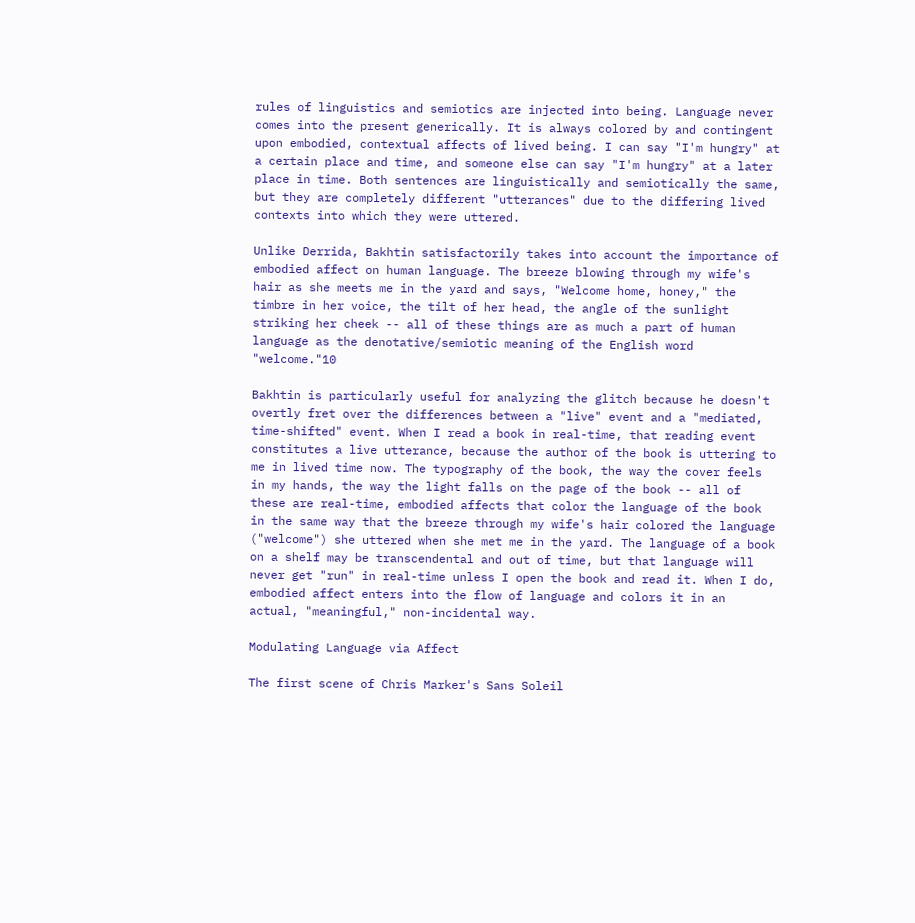rules of linguistics and semiotics are injected into being. Language never comes into the present generically. It is always colored by and contingent upon embodied, contextual affects of lived being. I can say "I'm hungry" at a certain place and time, and someone else can say "I'm hungry" at a later place in time. Both sentences are linguistically and semiotically the same, but they are completely different "utterances" due to the differing lived contexts into which they were uttered.

Unlike Derrida, Bakhtin satisfactorily takes into account the importance of embodied affect on human language. The breeze blowing through my wife's hair as she meets me in the yard and says, "Welcome home, honey," the timbre in her voice, the tilt of her head, the angle of the sunlight striking her cheek -- all of these things are as much a part of human language as the denotative/semiotic meaning of the English word "welcome."10

Bakhtin is particularly useful for analyzing the glitch because he doesn't overtly fret over the differences between a "live" event and a "mediated, time-shifted" event. When I read a book in real-time, that reading event constitutes a live utterance, because the author of the book is uttering to me in lived time now. The typography of the book, the way the cover feels in my hands, the way the light falls on the page of the book -- all of these are real-time, embodied affects that color the language of the book in the same way that the breeze through my wife's hair colored the language ("welcome") she uttered when she met me in the yard. The language of a book on a shelf may be transcendental and out of time, but that language will never get "run" in real-time unless I open the book and read it. When I do, embodied affect enters into the flow of language and colors it in an actual, "meaningful," non-incidental way.

Modulating Language via Affect

The first scene of Chris Marker's Sans Soleil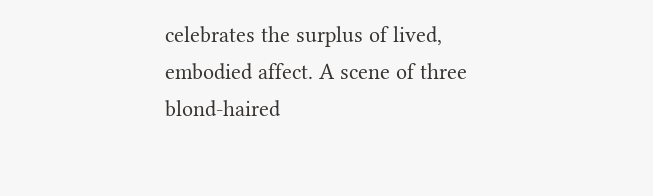celebrates the surplus of lived, embodied affect. A scene of three blond-haired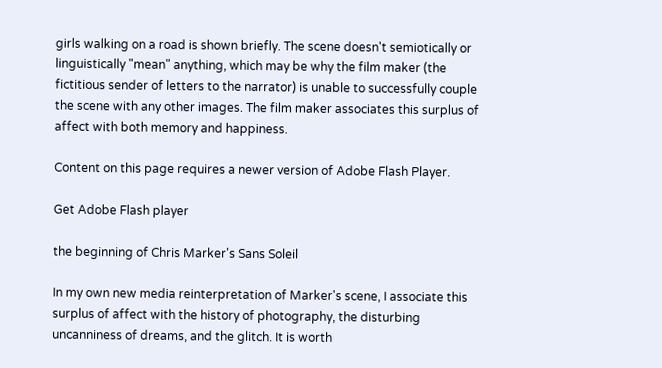girls walking on a road is shown briefly. The scene doesn't semiotically or linguistically "mean" anything, which may be why the film maker (the fictitious sender of letters to the narrator) is unable to successfully couple the scene with any other images. The film maker associates this surplus of affect with both memory and happiness.

Content on this page requires a newer version of Adobe Flash Player.

Get Adobe Flash player

the beginning of Chris Marker's Sans Soleil

In my own new media reinterpretation of Marker's scene, I associate this surplus of affect with the history of photography, the disturbing uncanniness of dreams, and the glitch. It is worth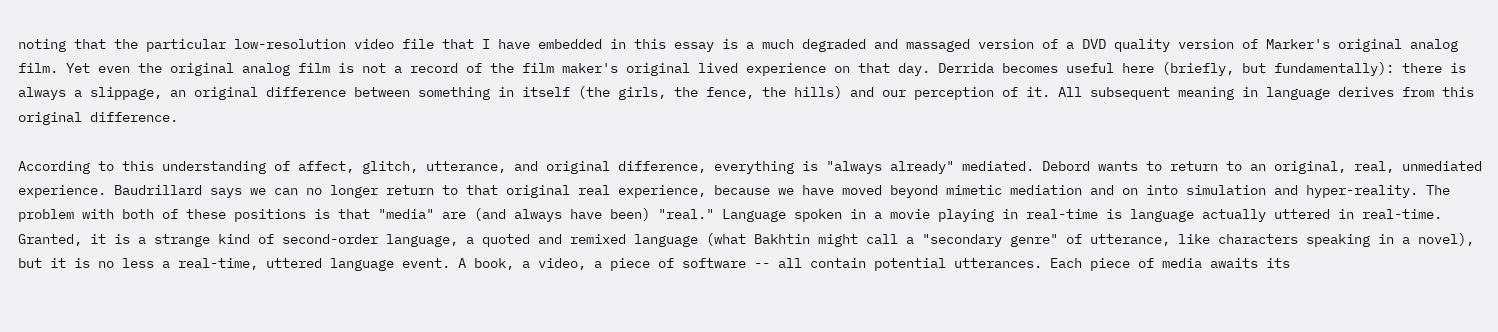noting that the particular low-resolution video file that I have embedded in this essay is a much degraded and massaged version of a DVD quality version of Marker's original analog film. Yet even the original analog film is not a record of the film maker's original lived experience on that day. Derrida becomes useful here (briefly, but fundamentally): there is always a slippage, an original difference between something in itself (the girls, the fence, the hills) and our perception of it. All subsequent meaning in language derives from this original difference.

According to this understanding of affect, glitch, utterance, and original difference, everything is "always already" mediated. Debord wants to return to an original, real, unmediated experience. Baudrillard says we can no longer return to that original real experience, because we have moved beyond mimetic mediation and on into simulation and hyper-reality. The problem with both of these positions is that "media" are (and always have been) "real." Language spoken in a movie playing in real-time is language actually uttered in real-time. Granted, it is a strange kind of second-order language, a quoted and remixed language (what Bakhtin might call a "secondary genre" of utterance, like characters speaking in a novel), but it is no less a real-time, uttered language event. A book, a video, a piece of software -- all contain potential utterances. Each piece of media awaits its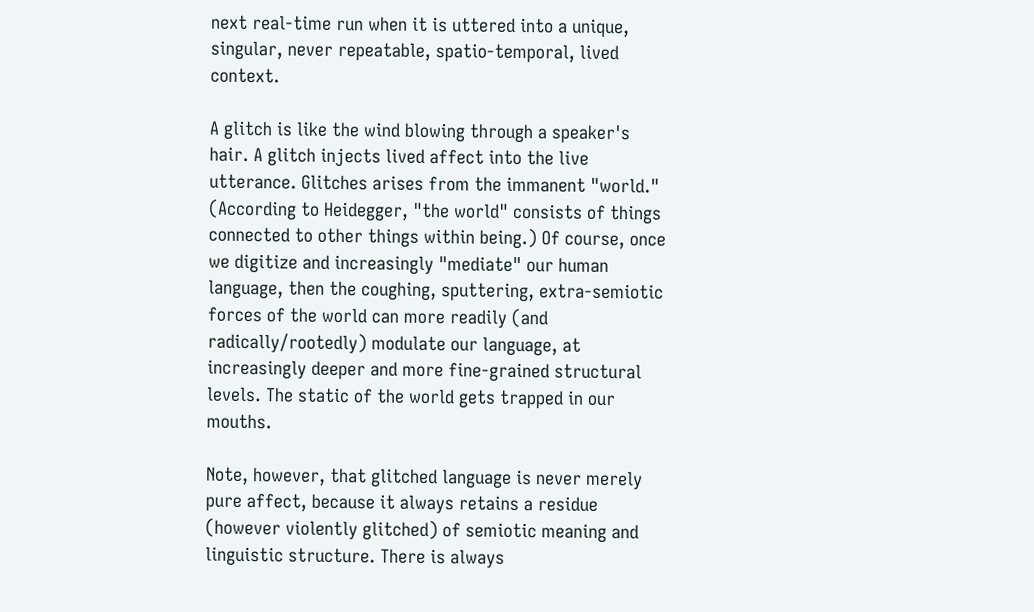next real-time run when it is uttered into a unique, singular, never repeatable, spatio-temporal, lived context.

A glitch is like the wind blowing through a speaker's hair. A glitch injects lived affect into the live utterance. Glitches arises from the immanent "world." (According to Heidegger, "the world" consists of things connected to other things within being.) Of course, once we digitize and increasingly "mediate" our human language, then the coughing, sputtering, extra-semiotic forces of the world can more readily (and radically/rootedly) modulate our language, at increasingly deeper and more fine-grained structural levels. The static of the world gets trapped in our mouths.

Note, however, that glitched language is never merely pure affect, because it always retains a residue (however violently glitched) of semiotic meaning and linguistic structure. There is always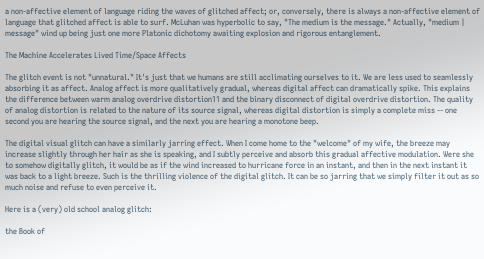a non-affective element of language riding the waves of glitched affect; or, conversely, there is always a non-affective element of language that glitched affect is able to surf. McLuhan was hyperbolic to say, "The medium is the message." Actually, "medium | message" wind up being just one more Platonic dichotomy awaiting explosion and rigorous entanglement.

The Machine Accelerates Lived Time/Space Affects

The glitch event is not "unnatural." It's just that we humans are still acclimating ourselves to it. We are less used to seamlessly absorbing it as affect. Analog affect is more qualitatively gradual, whereas digital affect can dramatically spike. This explains the difference between warm analog overdrive distortion11 and the binary disconnect of digital overdrive distortion. The quality of analog distortion is related to the nature of its source signal, whereas digital distortion is simply a complete miss -- one second you are hearing the source signal, and the next you are hearing a monotone beep.

The digital visual glitch can have a similarly jarring effect. When I come home to the "welcome" of my wife, the breeze may increase slightly through her hair as she is speaking, and I subtly perceive and absorb this gradual affective modulation. Were she to somehow digitally glitch, it would be as if the wind increased to hurricane force in an instant, and then in the next instant it was back to a light breeze. Such is the thrilling violence of the digital glitch. It can be so jarring that we simply filter it out as so much noise and refuse to even perceive it.

Here is a (very) old school analog glitch:

the Book of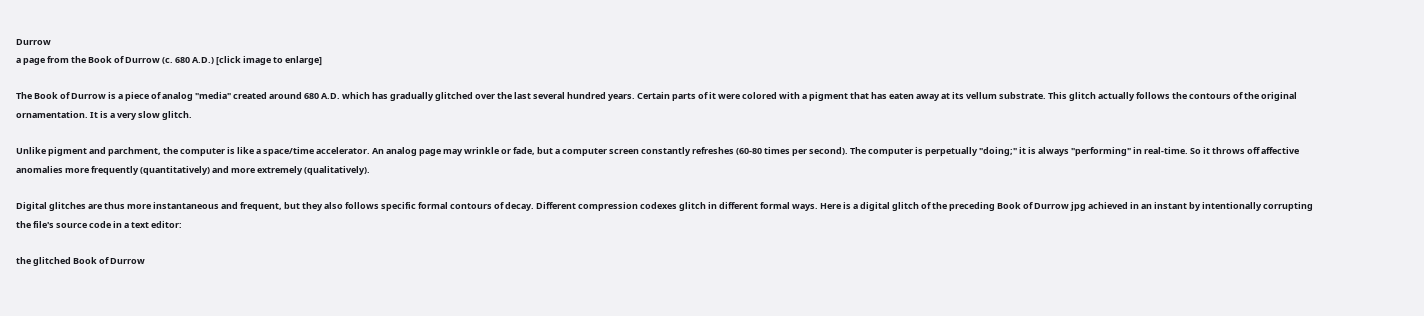Durrow
a page from the Book of Durrow (c. 680 A.D.) [click image to enlarge]

The Book of Durrow is a piece of analog "media" created around 680 A.D. which has gradually glitched over the last several hundred years. Certain parts of it were colored with a pigment that has eaten away at its vellum substrate. This glitch actually follows the contours of the original ornamentation. It is a very slow glitch.

Unlike pigment and parchment, the computer is like a space/time accelerator. An analog page may wrinkle or fade, but a computer screen constantly refreshes (60-80 times per second). The computer is perpetually "doing;" it is always "performing" in real-time. So it throws off affective anomalies more frequently (quantitatively) and more extremely (qualitatively).

Digital glitches are thus more instantaneous and frequent, but they also follows specific formal contours of decay. Different compression codexes glitch in different formal ways. Here is a digital glitch of the preceding Book of Durrow jpg achieved in an instant by intentionally corrupting the file's source code in a text editor:

the glitched Book of Durrow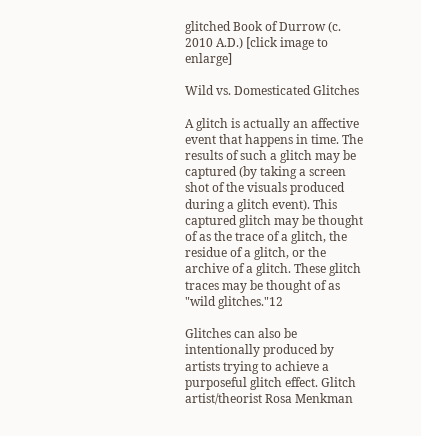glitched Book of Durrow (c. 2010 A.D.) [click image to enlarge]

Wild vs. Domesticated Glitches

A glitch is actually an affective event that happens in time. The results of such a glitch may be captured (by taking a screen shot of the visuals produced during a glitch event). This captured glitch may be thought of as the trace of a glitch, the residue of a glitch, or the archive of a glitch. These glitch traces may be thought of as "wild glitches."12

Glitches can also be intentionally produced by artists trying to achieve a purposeful glitch effect. Glitch artist/theorist Rosa Menkman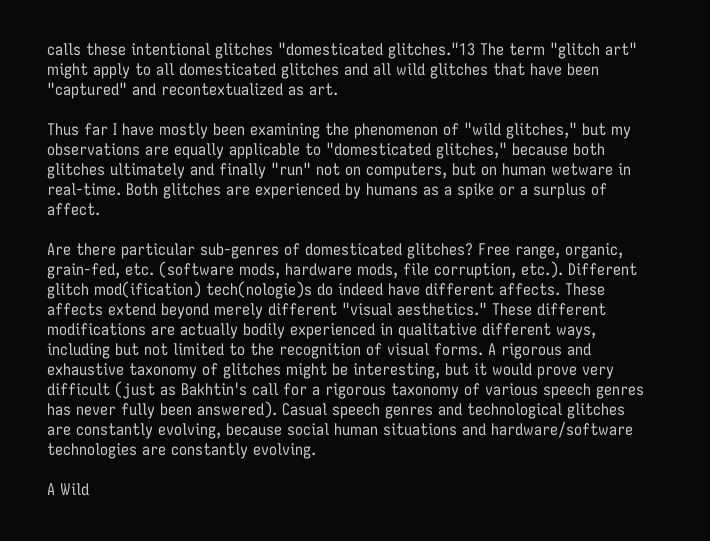calls these intentional glitches "domesticated glitches."13 The term "glitch art" might apply to all domesticated glitches and all wild glitches that have been "captured" and recontextualized as art.

Thus far I have mostly been examining the phenomenon of "wild glitches," but my observations are equally applicable to "domesticated glitches," because both glitches ultimately and finally "run" not on computers, but on human wetware in real-time. Both glitches are experienced by humans as a spike or a surplus of affect.

Are there particular sub-genres of domesticated glitches? Free range, organic, grain-fed, etc. (software mods, hardware mods, file corruption, etc.). Different glitch mod(ification) tech(nologie)s do indeed have different affects. These affects extend beyond merely different "visual aesthetics." These different modifications are actually bodily experienced in qualitative different ways, including but not limited to the recognition of visual forms. A rigorous and exhaustive taxonomy of glitches might be interesting, but it would prove very difficult (just as Bakhtin's call for a rigorous taxonomy of various speech genres has never fully been answered). Casual speech genres and technological glitches are constantly evolving, because social human situations and hardware/software technologies are constantly evolving.

A Wild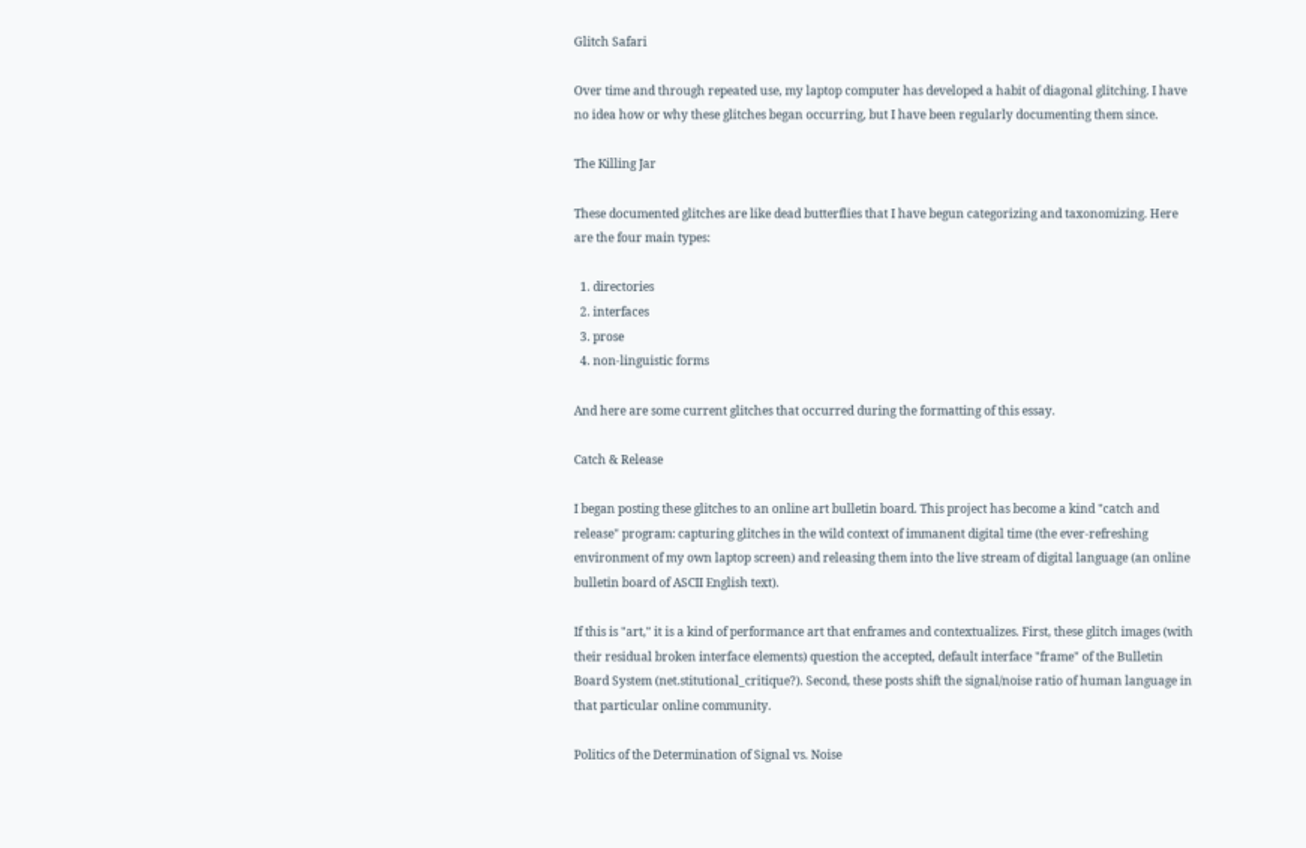Glitch Safari

Over time and through repeated use, my laptop computer has developed a habit of diagonal glitching. I have no idea how or why these glitches began occurring, but I have been regularly documenting them since.

The Killing Jar

These documented glitches are like dead butterflies that I have begun categorizing and taxonomizing. Here are the four main types:

  1. directories
  2. interfaces
  3. prose
  4. non-linguistic forms

And here are some current glitches that occurred during the formatting of this essay.

Catch & Release

I began posting these glitches to an online art bulletin board. This project has become a kind "catch and release" program: capturing glitches in the wild context of immanent digital time (the ever-refreshing environment of my own laptop screen) and releasing them into the live stream of digital language (an online bulletin board of ASCII English text).

If this is "art," it is a kind of performance art that enframes and contextualizes. First, these glitch images (with their residual broken interface elements) question the accepted, default interface "frame" of the Bulletin Board System (net.stitutional_critique?). Second, these posts shift the signal/noise ratio of human language in that particular online community.

Politics of the Determination of Signal vs. Noise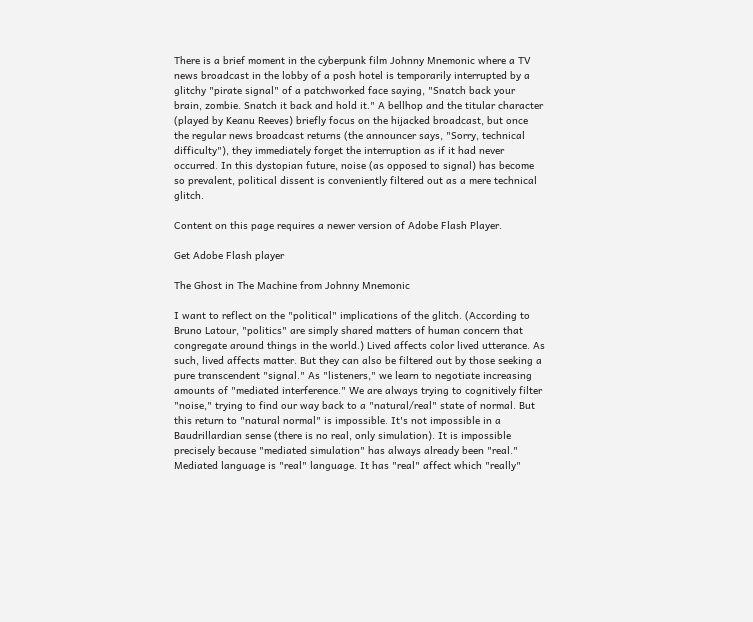There is a brief moment in the cyberpunk film Johnny Mnemonic where a TV news broadcast in the lobby of a posh hotel is temporarily interrupted by a glitchy "pirate signal" of a patchworked face saying, "Snatch back your brain, zombie. Snatch it back and hold it." A bellhop and the titular character (played by Keanu Reeves) briefly focus on the hijacked broadcast, but once the regular news broadcast returns (the announcer says, "Sorry, technical difficulty"), they immediately forget the interruption as if it had never occurred. In this dystopian future, noise (as opposed to signal) has become so prevalent, political dissent is conveniently filtered out as a mere technical glitch.

Content on this page requires a newer version of Adobe Flash Player.

Get Adobe Flash player

The Ghost in The Machine from Johnny Mnemonic

I want to reflect on the "political" implications of the glitch. (According to Bruno Latour, "politics" are simply shared matters of human concern that congregate around things in the world.) Lived affects color lived utterance. As such, lived affects matter. But they can also be filtered out by those seeking a pure transcendent "signal." As "listeners," we learn to negotiate increasing amounts of "mediated interference." We are always trying to cognitively filter "noise," trying to find our way back to a "natural/real" state of normal. But this return to "natural normal" is impossible. It's not impossible in a Baudrillardian sense (there is no real, only simulation). It is impossible precisely because "mediated simulation" has always already been "real." Mediated language is "real" language. It has "real" affect which "really"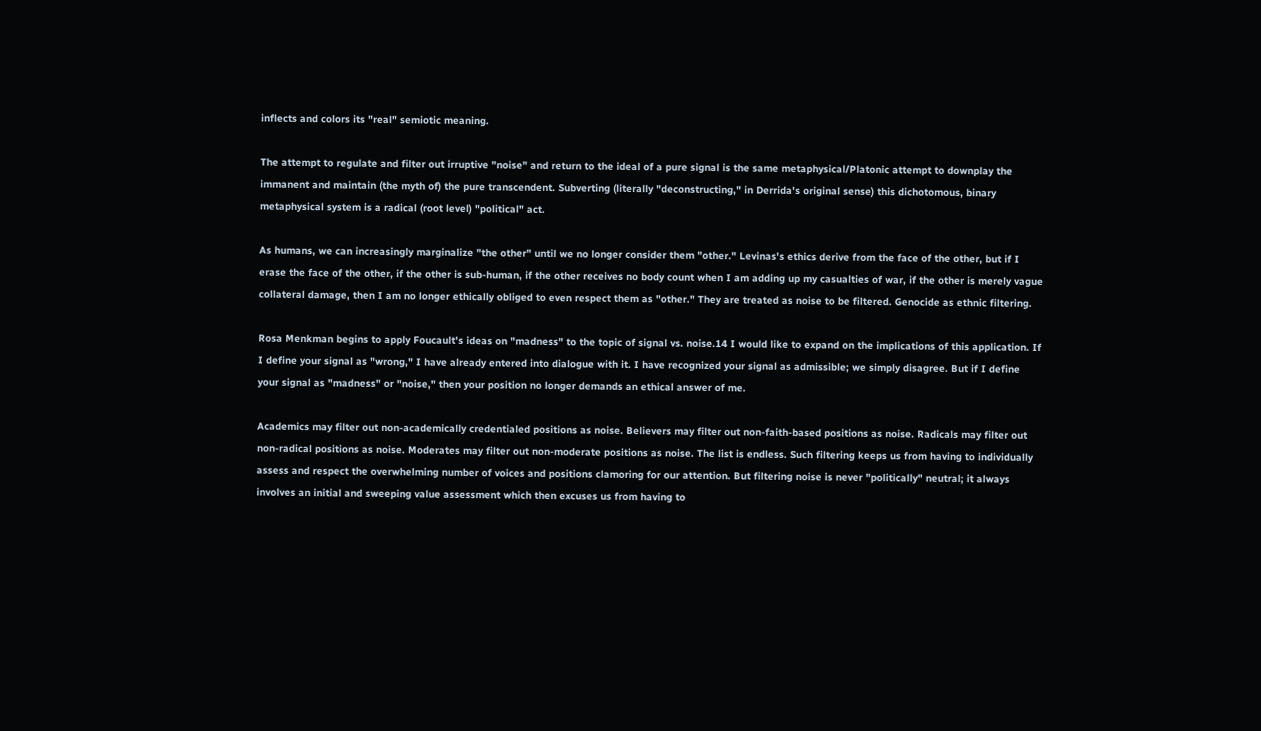inflects and colors its "real" semiotic meaning.

The attempt to regulate and filter out irruptive "noise" and return to the ideal of a pure signal is the same metaphysical/Platonic attempt to downplay the immanent and maintain (the myth of) the pure transcendent. Subverting (literally "deconstructing," in Derrida's original sense) this dichotomous, binary metaphysical system is a radical (root level) "political" act.

As humans, we can increasingly marginalize "the other" until we no longer consider them "other." Levinas's ethics derive from the face of the other, but if I erase the face of the other, if the other is sub-human, if the other receives no body count when I am adding up my casualties of war, if the other is merely vague collateral damage, then I am no longer ethically obliged to even respect them as "other." They are treated as noise to be filtered. Genocide as ethnic filtering.

Rosa Menkman begins to apply Foucault's ideas on "madness" to the topic of signal vs. noise.14 I would like to expand on the implications of this application. If I define your signal as "wrong," I have already entered into dialogue with it. I have recognized your signal as admissible; we simply disagree. But if I define your signal as "madness" or "noise," then your position no longer demands an ethical answer of me.

Academics may filter out non-academically credentialed positions as noise. Believers may filter out non-faith-based positions as noise. Radicals may filter out non-radical positions as noise. Moderates may filter out non-moderate positions as noise. The list is endless. Such filtering keeps us from having to individually assess and respect the overwhelming number of voices and positions clamoring for our attention. But filtering noise is never "politically" neutral; it always involves an initial and sweeping value assessment which then excuses us from having to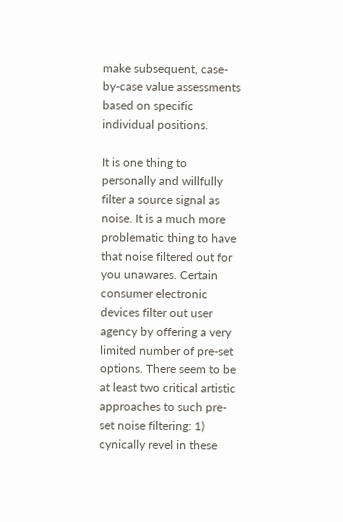make subsequent, case-by-case value assessments based on specific individual positions.

It is one thing to personally and willfully filter a source signal as noise. It is a much more problematic thing to have that noise filtered out for you unawares. Certain consumer electronic devices filter out user agency by offering a very limited number of pre-set options. There seem to be at least two critical artistic approaches to such pre-set noise filtering: 1) cynically revel in these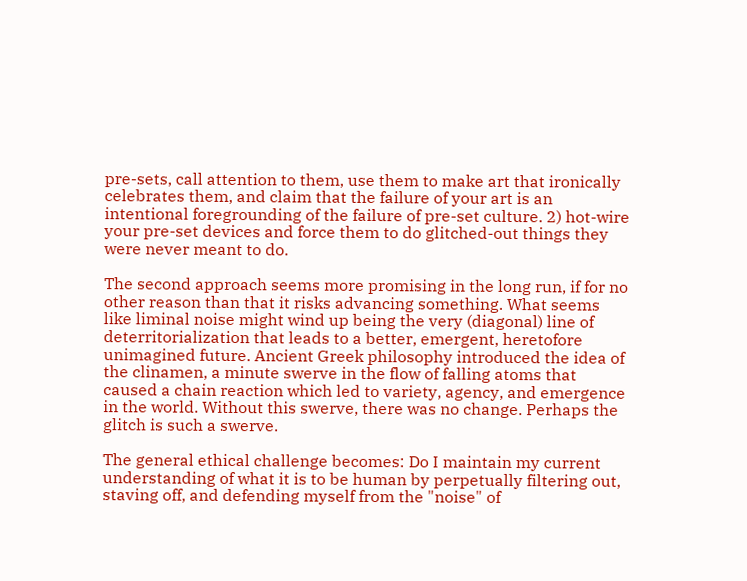pre-sets, call attention to them, use them to make art that ironically celebrates them, and claim that the failure of your art is an intentional foregrounding of the failure of pre-set culture. 2) hot-wire your pre-set devices and force them to do glitched-out things they were never meant to do.

The second approach seems more promising in the long run, if for no other reason than that it risks advancing something. What seems like liminal noise might wind up being the very (diagonal) line of deterritorialization that leads to a better, emergent, heretofore unimagined future. Ancient Greek philosophy introduced the idea of the clinamen, a minute swerve in the flow of falling atoms that caused a chain reaction which led to variety, agency, and emergence in the world. Without this swerve, there was no change. Perhaps the glitch is such a swerve.

The general ethical challenge becomes: Do I maintain my current understanding of what it is to be human by perpetually filtering out, staving off, and defending myself from the "noise" of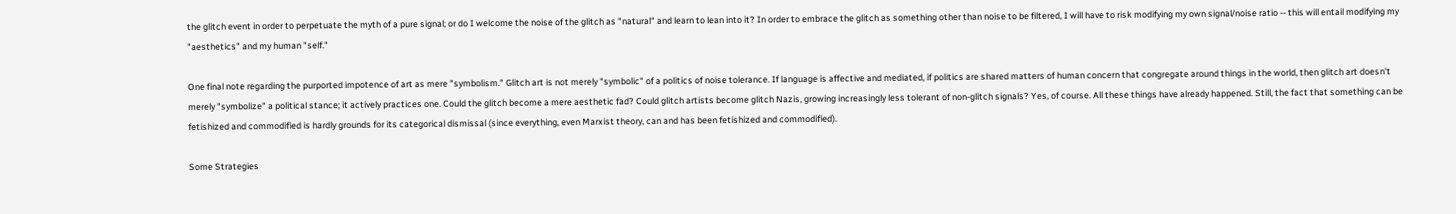the glitch event in order to perpetuate the myth of a pure signal; or do I welcome the noise of the glitch as "natural" and learn to lean into it? In order to embrace the glitch as something other than noise to be filtered, I will have to risk modifying my own signal/noise ratio -- this will entail modifying my "aesthetics" and my human "self."

One final note regarding the purported impotence of art as mere "symbolism." Glitch art is not merely "symbolic" of a politics of noise tolerance. If language is affective and mediated, if politics are shared matters of human concern that congregate around things in the world, then glitch art doesn't merely "symbolize" a political stance; it actively practices one. Could the glitch become a mere aesthetic fad? Could glitch artists become glitch Nazis, growing increasingly less tolerant of non-glitch signals? Yes, of course. All these things have already happened. Still, the fact that something can be fetishized and commodified is hardly grounds for its categorical dismissal (since everything, even Marxist theory, can and has been fetishized and commodified).

Some Strategies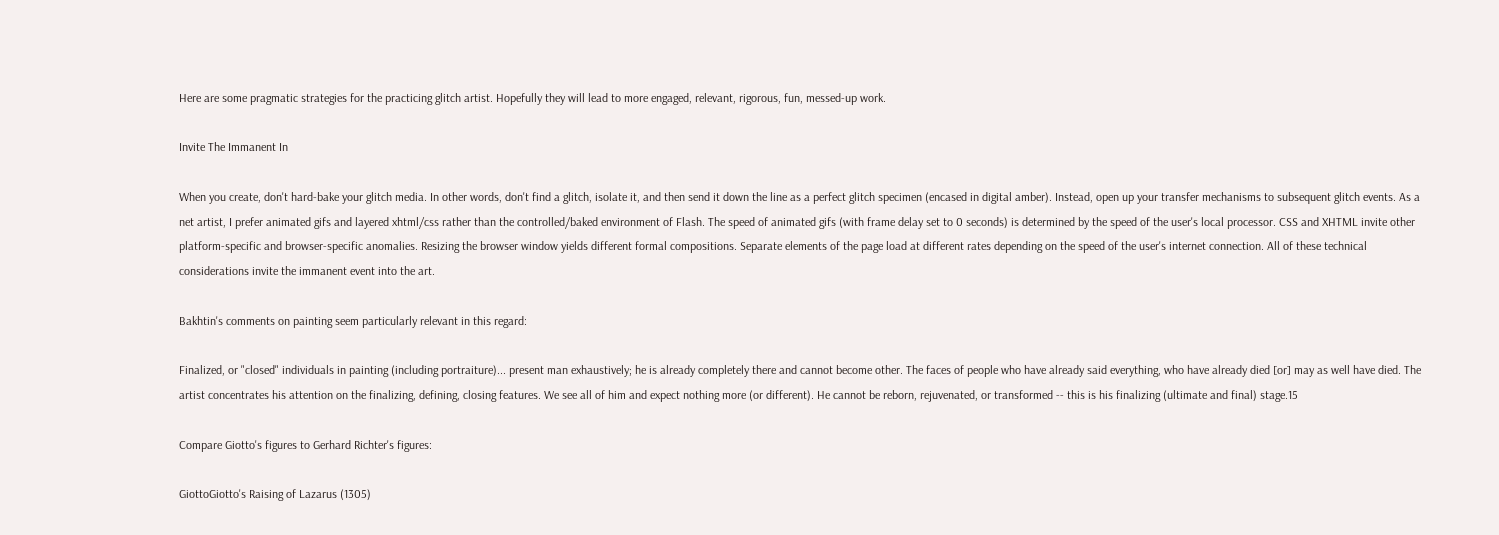Here are some pragmatic strategies for the practicing glitch artist. Hopefully they will lead to more engaged, relevant, rigorous, fun, messed-up work.

Invite The Immanent In

When you create, don't hard-bake your glitch media. In other words, don't find a glitch, isolate it, and then send it down the line as a perfect glitch specimen (encased in digital amber). Instead, open up your transfer mechanisms to subsequent glitch events. As a net artist, I prefer animated gifs and layered xhtml/css rather than the controlled/baked environment of Flash. The speed of animated gifs (with frame delay set to 0 seconds) is determined by the speed of the user's local processor. CSS and XHTML invite other platform-specific and browser-specific anomalies. Resizing the browser window yields different formal compositions. Separate elements of the page load at different rates depending on the speed of the user's internet connection. All of these technical considerations invite the immanent event into the art.

Bakhtin's comments on painting seem particularly relevant in this regard:

Finalized, or "closed" individuals in painting (including portraiture)... present man exhaustively; he is already completely there and cannot become other. The faces of people who have already said everything, who have already died [or] may as well have died. The artist concentrates his attention on the finalizing, defining, closing features. We see all of him and expect nothing more (or different). He cannot be reborn, rejuvenated, or transformed -- this is his finalizing (ultimate and final) stage.15

Compare Giotto's figures to Gerhard Richter's figures:

GiottoGiotto's Raising of Lazarus (1305)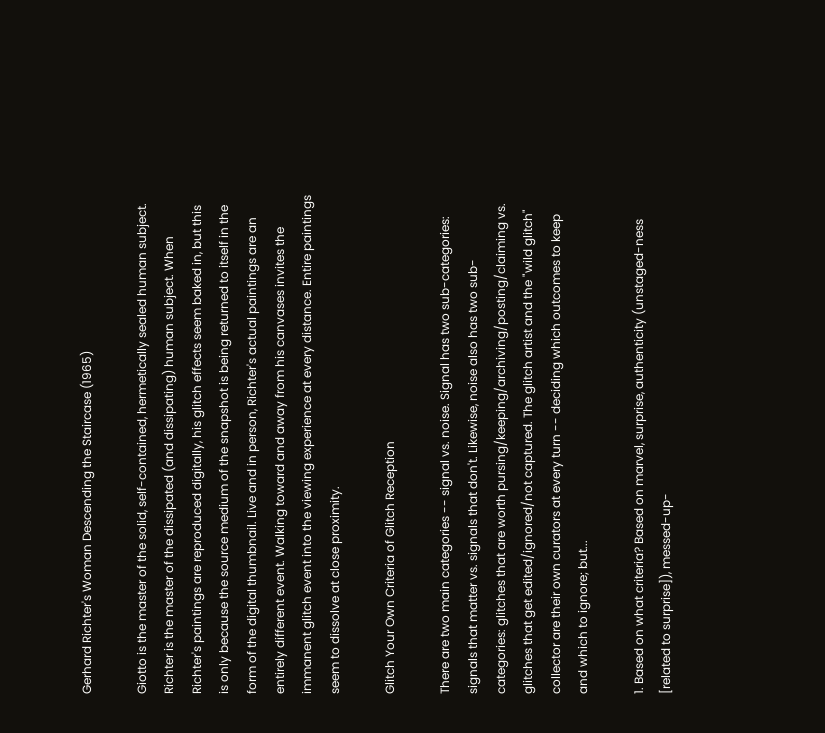Gerhard Richter's Woman Descending the Staircase (1965)

Giotto is the master of the solid, self-contained, hermetically sealed human subject. Richter is the master of the dissipated (and dissipating) human subject. When Richter's paintings are reproduced digitally, his glitch effects seem baked in, but this is only because the source medium of the snapshot is being returned to itself in the form of the digital thumbnail. Live and in person, Richter's actual paintings are an entirely different event. Walking toward and away from his canvases invites the immanent glitch event into the viewing experience at every distance. Entire paintings seem to dissolve at close proximity.

Glitch Your Own Criteria of Glitch Reception

There are two main categories -- signal vs. noise. Signal has two sub-categories: signals that matter vs. signals that don't. Likewise, noise also has two sub-categories: glitches that are worth pursing/keeping/archiving/posting/claiming vs. glitches that get edited/ignored/not captured. The glitch artist and the "wild glitch" collector are their own curators at every turn -- deciding which outcomes to keep and which to ignore; but...

1. Based on what criteria? Based on marvel, surprise, authenticity (unstaged-ness [related to surprise]), messed-up-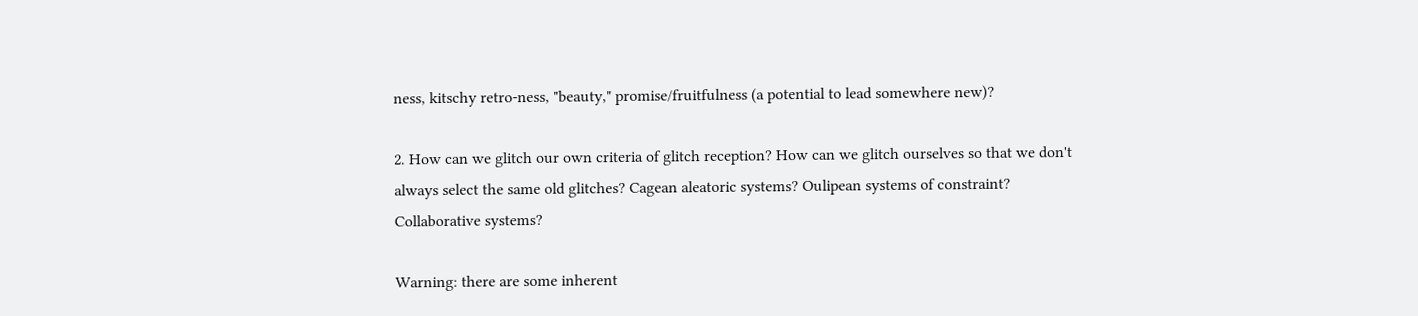ness, kitschy retro-ness, "beauty," promise/fruitfulness (a potential to lead somewhere new)?

2. How can we glitch our own criteria of glitch reception? How can we glitch ourselves so that we don't always select the same old glitches? Cagean aleatoric systems? Oulipean systems of constraint? Collaborative systems?

Warning: there are some inherent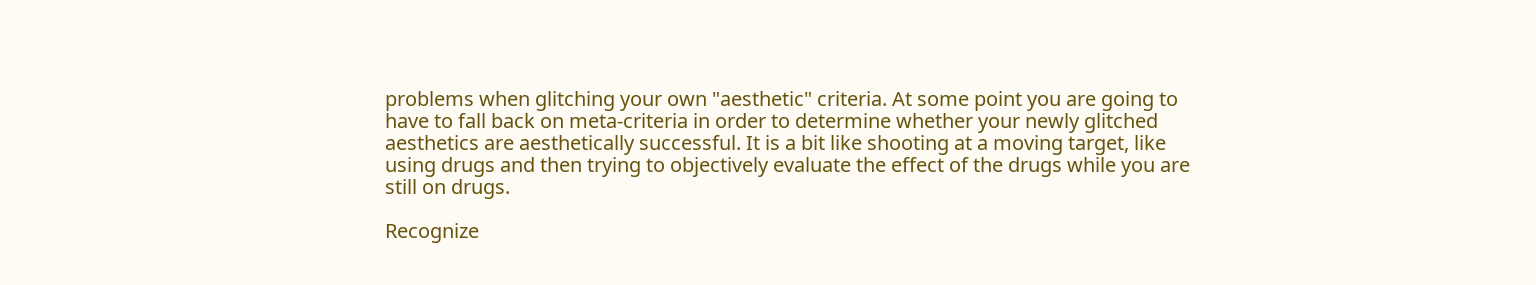problems when glitching your own "aesthetic" criteria. At some point you are going to have to fall back on meta-criteria in order to determine whether your newly glitched aesthetics are aesthetically successful. It is a bit like shooting at a moving target, like using drugs and then trying to objectively evaluate the effect of the drugs while you are still on drugs.

Recognize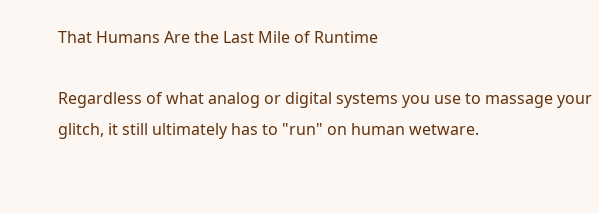That Humans Are the Last Mile of Runtime

Regardless of what analog or digital systems you use to massage your glitch, it still ultimately has to "run" on human wetware.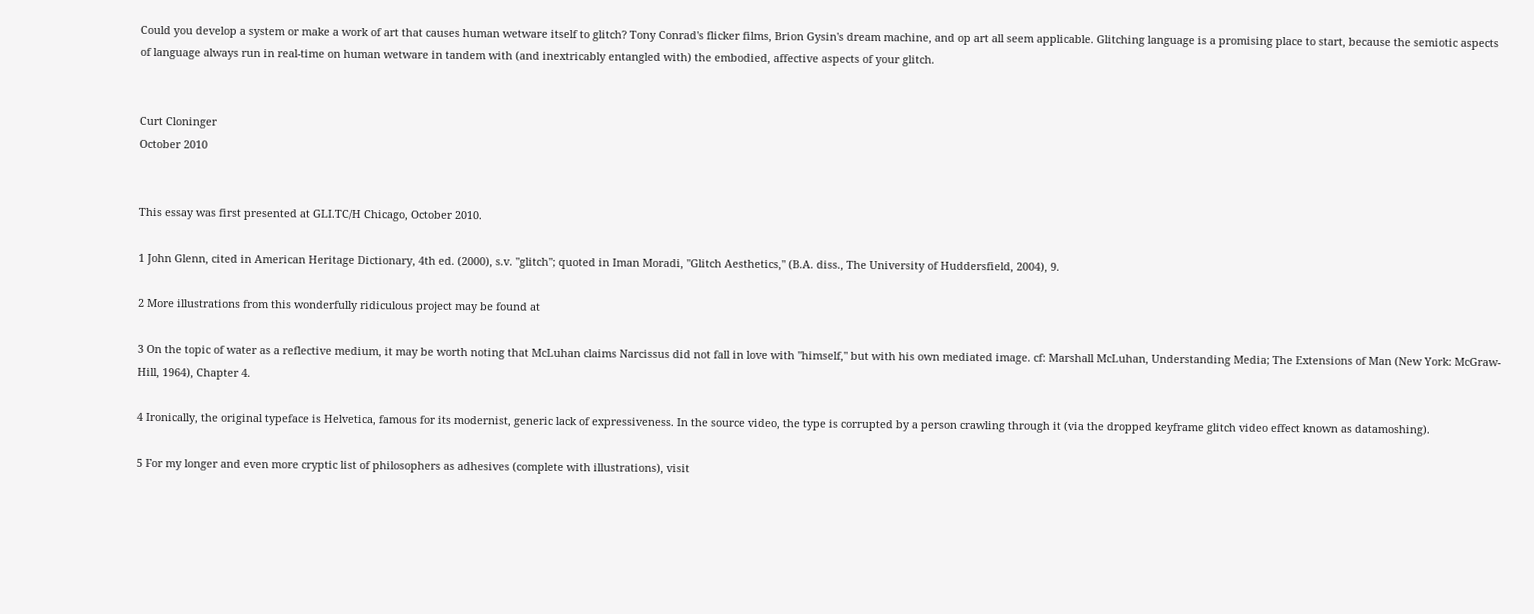Could you develop a system or make a work of art that causes human wetware itself to glitch? Tony Conrad's flicker films, Brion Gysin's dream machine, and op art all seem applicable. Glitching language is a promising place to start, because the semiotic aspects of language always run in real-time on human wetware in tandem with (and inextricably entangled with) the embodied, affective aspects of your glitch.


Curt Cloninger
October 2010


This essay was first presented at GLI.TC/H Chicago, October 2010.

1 John Glenn, cited in American Heritage Dictionary, 4th ed. (2000), s.v. "glitch"; quoted in Iman Moradi, "Glitch Aesthetics," (B.A. diss., The University of Huddersfield, 2004), 9.

2 More illustrations from this wonderfully ridiculous project may be found at

3 On the topic of water as a reflective medium, it may be worth noting that McLuhan claims Narcissus did not fall in love with "himself," but with his own mediated image. cf: Marshall McLuhan, Understanding Media; The Extensions of Man (New York: McGraw-Hill, 1964), Chapter 4.

4 Ironically, the original typeface is Helvetica, famous for its modernist, generic lack of expressiveness. In the source video, the type is corrupted by a person crawling through it (via the dropped keyframe glitch video effect known as datamoshing).

5 For my longer and even more cryptic list of philosophers as adhesives (complete with illustrations), visit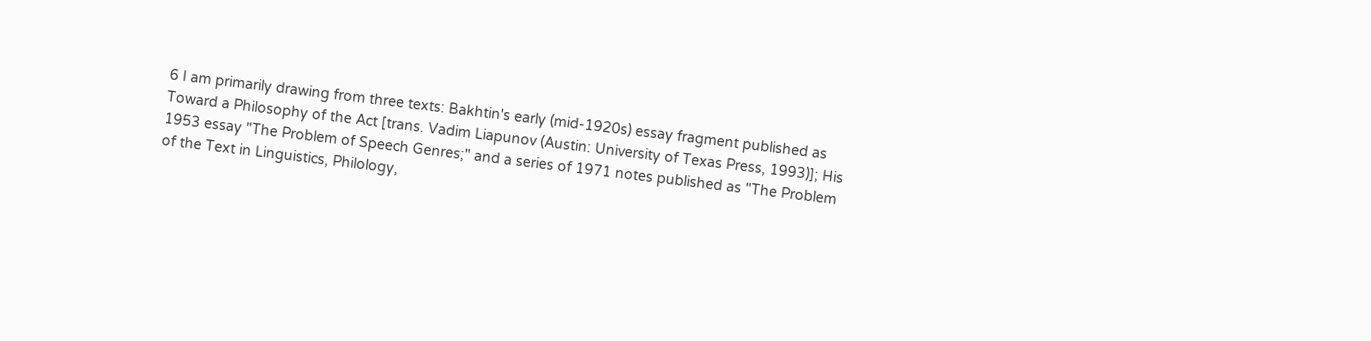6 I am primarily drawing from three texts: Bakhtin's early (mid-1920s) essay fragment published as Toward a Philosophy of the Act [trans. Vadim Liapunov (Austin: University of Texas Press, 1993)]; His 1953 essay "The Problem of Speech Genres;" and a series of 1971 notes published as "The Problem of the Text in Linguistics, Philology,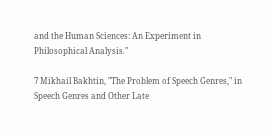and the Human Sciences: An Experiment in Philosophical Analysis."

7 Mikhail Bakhtin, "The Problem of Speech Genres," in Speech Genres and Other Late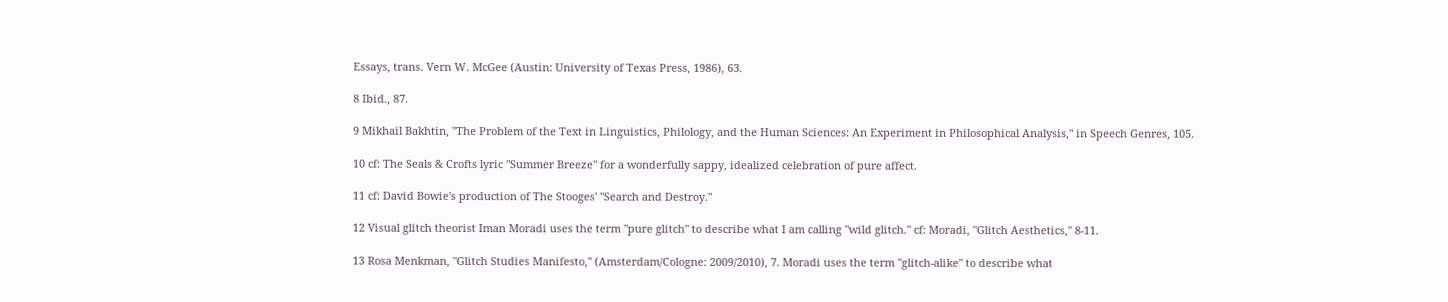Essays, trans. Vern W. McGee (Austin: University of Texas Press, 1986), 63.

8 Ibid., 87.

9 Mikhail Bakhtin, "The Problem of the Text in Linguistics, Philology, and the Human Sciences: An Experiment in Philosophical Analysis," in Speech Genres, 105.

10 cf: The Seals & Crofts lyric "Summer Breeze" for a wonderfully sappy, idealized celebration of pure affect.

11 cf: David Bowie's production of The Stooges' "Search and Destroy."

12 Visual glitch theorist Iman Moradi uses the term "pure glitch" to describe what I am calling "wild glitch." cf: Moradi, "Glitch Aesthetics," 8-11.

13 Rosa Menkman, "Glitch Studies Manifesto," (Amsterdam/Cologne: 2009/2010), 7. Moradi uses the term "glitch-alike" to describe what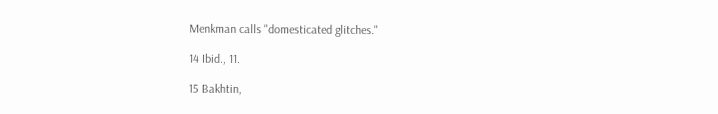Menkman calls "domesticated glitches."

14 Ibid., 11.

15 Bakhtin,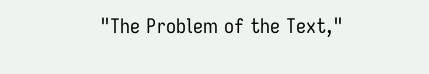"The Problem of the Text,"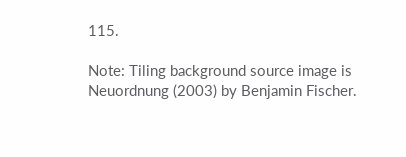115.

Note: Tiling background source image is Neuordnung (2003) by Benjamin Fischer.